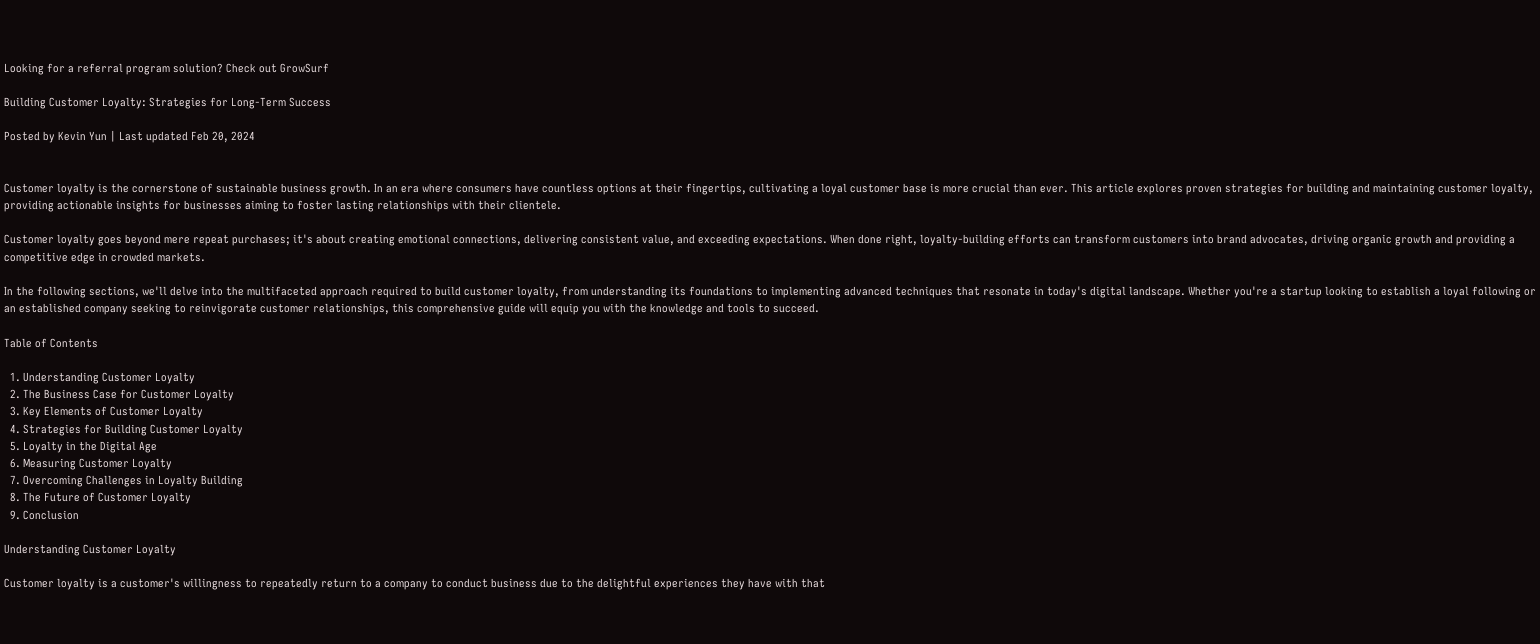Looking for a referral program solution? Check out GrowSurf

Building Customer Loyalty: Strategies for Long-Term Success

Posted by Kevin Yun | Last updated Feb 20, 2024


Customer loyalty is the cornerstone of sustainable business growth. In an era where consumers have countless options at their fingertips, cultivating a loyal customer base is more crucial than ever. This article explores proven strategies for building and maintaining customer loyalty, providing actionable insights for businesses aiming to foster lasting relationships with their clientele.

Customer loyalty goes beyond mere repeat purchases; it's about creating emotional connections, delivering consistent value, and exceeding expectations. When done right, loyalty-building efforts can transform customers into brand advocates, driving organic growth and providing a competitive edge in crowded markets.

In the following sections, we'll delve into the multifaceted approach required to build customer loyalty, from understanding its foundations to implementing advanced techniques that resonate in today's digital landscape. Whether you're a startup looking to establish a loyal following or an established company seeking to reinvigorate customer relationships, this comprehensive guide will equip you with the knowledge and tools to succeed.

Table of Contents

  1. Understanding Customer Loyalty
  2. The Business Case for Customer Loyalty
  3. Key Elements of Customer Loyalty
  4. Strategies for Building Customer Loyalty
  5. Loyalty in the Digital Age
  6. Measuring Customer Loyalty
  7. Overcoming Challenges in Loyalty Building
  8. The Future of Customer Loyalty
  9. Conclusion

Understanding Customer Loyalty

Customer loyalty is a customer's willingness to repeatedly return to a company to conduct business due to the delightful experiences they have with that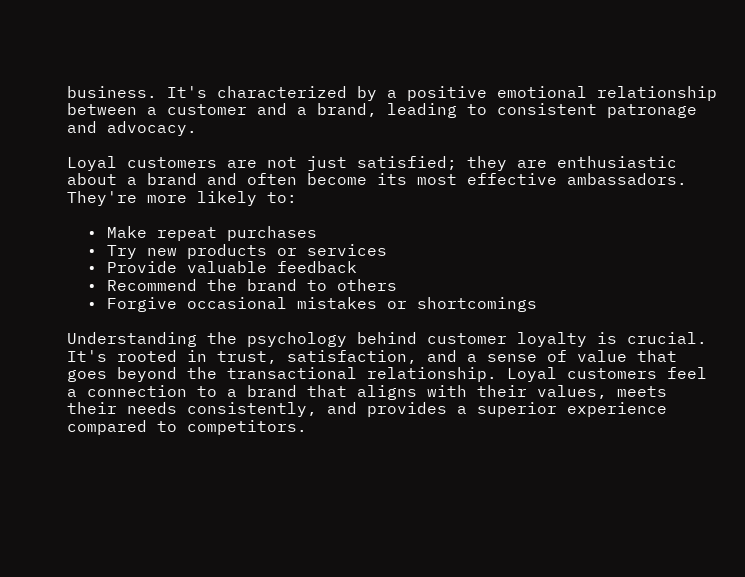business. It's characterized by a positive emotional relationship between a customer and a brand, leading to consistent patronage and advocacy.

Loyal customers are not just satisfied; they are enthusiastic about a brand and often become its most effective ambassadors. They're more likely to:

  • Make repeat purchases
  • Try new products or services
  • Provide valuable feedback
  • Recommend the brand to others
  • Forgive occasional mistakes or shortcomings

Understanding the psychology behind customer loyalty is crucial. It's rooted in trust, satisfaction, and a sense of value that goes beyond the transactional relationship. Loyal customers feel a connection to a brand that aligns with their values, meets their needs consistently, and provides a superior experience compared to competitors.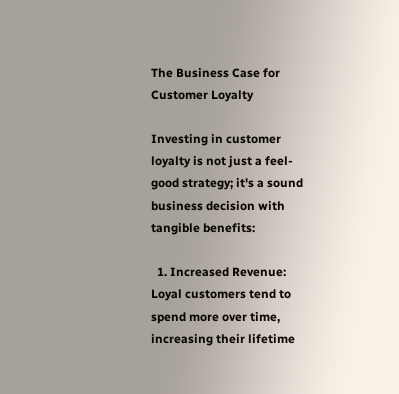The Business Case for Customer Loyalty

Investing in customer loyalty is not just a feel-good strategy; it's a sound business decision with tangible benefits:

  1. Increased Revenue: Loyal customers tend to spend more over time, increasing their lifetime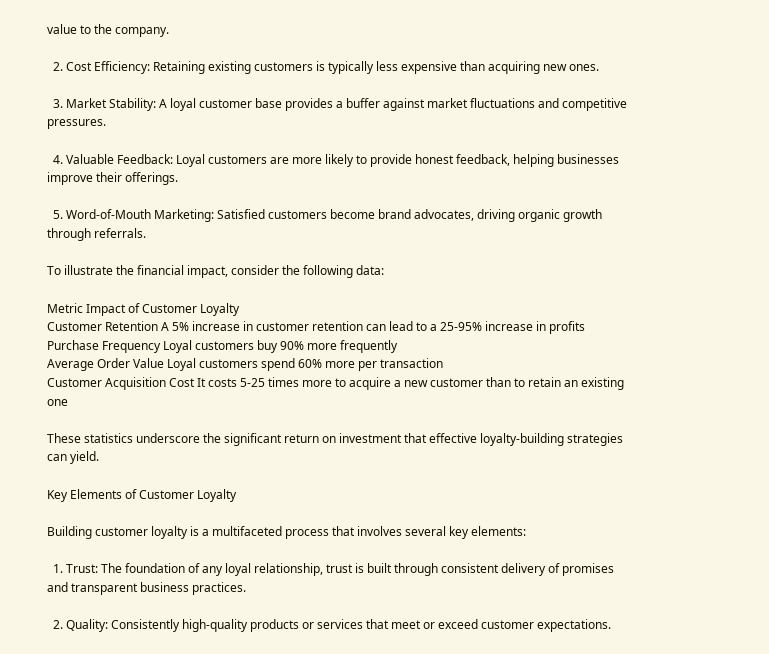value to the company.

  2. Cost Efficiency: Retaining existing customers is typically less expensive than acquiring new ones.

  3. Market Stability: A loyal customer base provides a buffer against market fluctuations and competitive pressures.

  4. Valuable Feedback: Loyal customers are more likely to provide honest feedback, helping businesses improve their offerings.

  5. Word-of-Mouth Marketing: Satisfied customers become brand advocates, driving organic growth through referrals.

To illustrate the financial impact, consider the following data:

Metric Impact of Customer Loyalty
Customer Retention A 5% increase in customer retention can lead to a 25-95% increase in profits
Purchase Frequency Loyal customers buy 90% more frequently
Average Order Value Loyal customers spend 60% more per transaction
Customer Acquisition Cost It costs 5-25 times more to acquire a new customer than to retain an existing one

These statistics underscore the significant return on investment that effective loyalty-building strategies can yield.

Key Elements of Customer Loyalty

Building customer loyalty is a multifaceted process that involves several key elements:

  1. Trust: The foundation of any loyal relationship, trust is built through consistent delivery of promises and transparent business practices.

  2. Quality: Consistently high-quality products or services that meet or exceed customer expectations.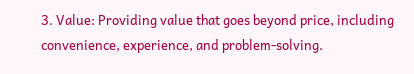3. Value: Providing value that goes beyond price, including convenience, experience, and problem-solving.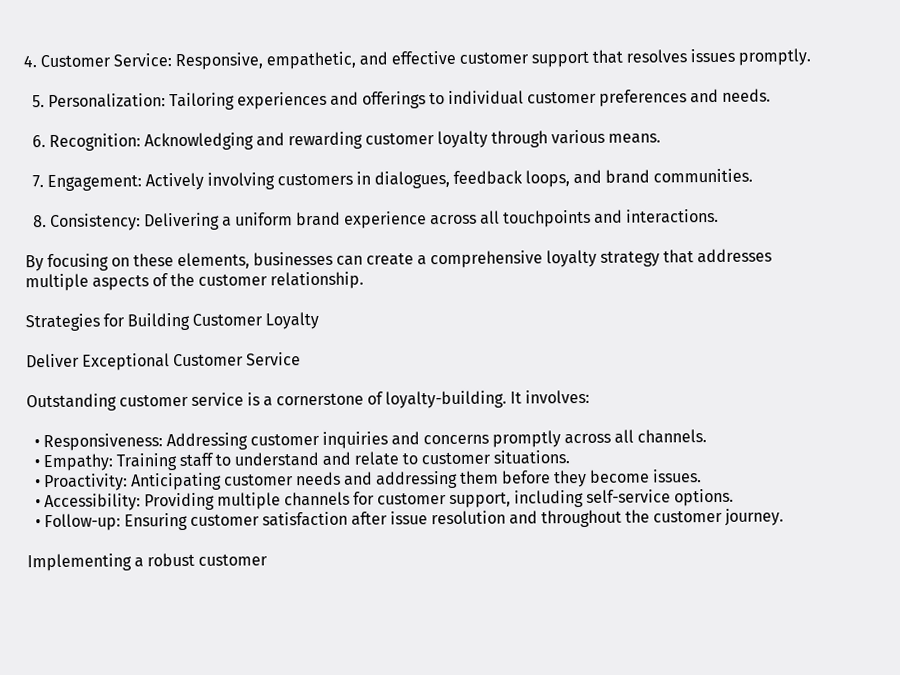4. Customer Service: Responsive, empathetic, and effective customer support that resolves issues promptly.

  5. Personalization: Tailoring experiences and offerings to individual customer preferences and needs.

  6. Recognition: Acknowledging and rewarding customer loyalty through various means.

  7. Engagement: Actively involving customers in dialogues, feedback loops, and brand communities.

  8. Consistency: Delivering a uniform brand experience across all touchpoints and interactions.

By focusing on these elements, businesses can create a comprehensive loyalty strategy that addresses multiple aspects of the customer relationship.

Strategies for Building Customer Loyalty

Deliver Exceptional Customer Service

Outstanding customer service is a cornerstone of loyalty-building. It involves:

  • Responsiveness: Addressing customer inquiries and concerns promptly across all channels.
  • Empathy: Training staff to understand and relate to customer situations.
  • Proactivity: Anticipating customer needs and addressing them before they become issues.
  • Accessibility: Providing multiple channels for customer support, including self-service options.
  • Follow-up: Ensuring customer satisfaction after issue resolution and throughout the customer journey.

Implementing a robust customer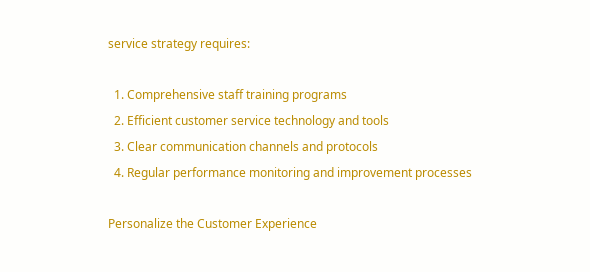service strategy requires:

  1. Comprehensive staff training programs
  2. Efficient customer service technology and tools
  3. Clear communication channels and protocols
  4. Regular performance monitoring and improvement processes

Personalize the Customer Experience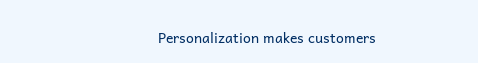Personalization makes customers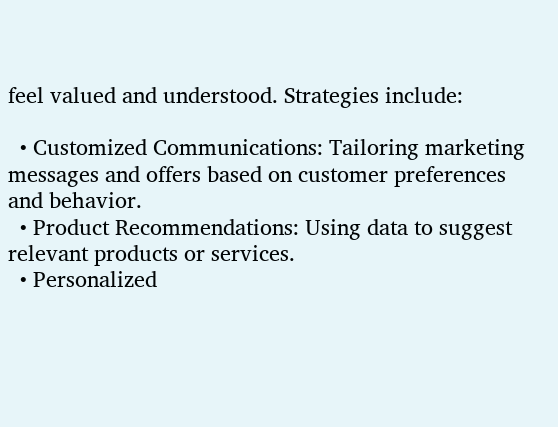feel valued and understood. Strategies include:

  • Customized Communications: Tailoring marketing messages and offers based on customer preferences and behavior.
  • Product Recommendations: Using data to suggest relevant products or services.
  • Personalized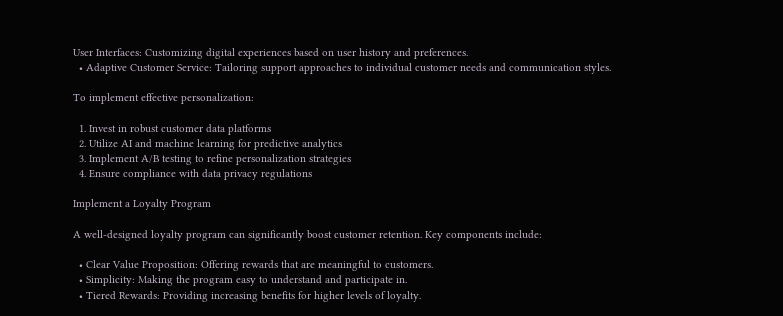User Interfaces: Customizing digital experiences based on user history and preferences.
  • Adaptive Customer Service: Tailoring support approaches to individual customer needs and communication styles.

To implement effective personalization:

  1. Invest in robust customer data platforms
  2. Utilize AI and machine learning for predictive analytics
  3. Implement A/B testing to refine personalization strategies
  4. Ensure compliance with data privacy regulations

Implement a Loyalty Program

A well-designed loyalty program can significantly boost customer retention. Key components include:

  • Clear Value Proposition: Offering rewards that are meaningful to customers.
  • Simplicity: Making the program easy to understand and participate in.
  • Tiered Rewards: Providing increasing benefits for higher levels of loyalty.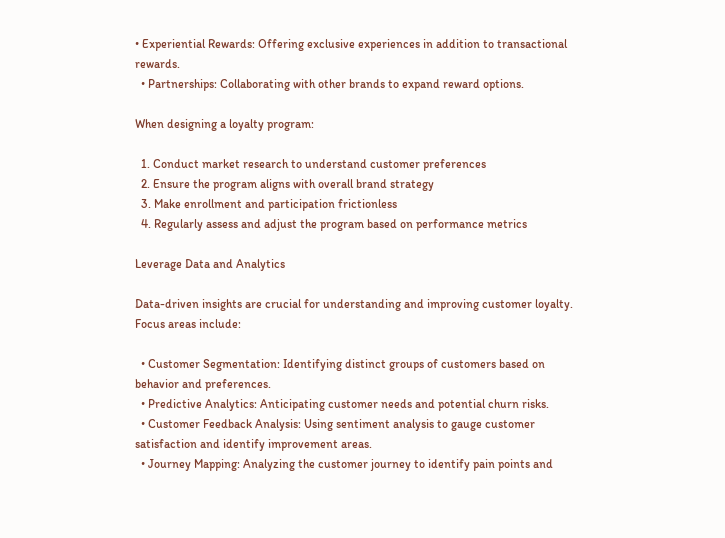• Experiential Rewards: Offering exclusive experiences in addition to transactional rewards.
  • Partnerships: Collaborating with other brands to expand reward options.

When designing a loyalty program:

  1. Conduct market research to understand customer preferences
  2. Ensure the program aligns with overall brand strategy
  3. Make enrollment and participation frictionless
  4. Regularly assess and adjust the program based on performance metrics

Leverage Data and Analytics

Data-driven insights are crucial for understanding and improving customer loyalty. Focus areas include:

  • Customer Segmentation: Identifying distinct groups of customers based on behavior and preferences.
  • Predictive Analytics: Anticipating customer needs and potential churn risks.
  • Customer Feedback Analysis: Using sentiment analysis to gauge customer satisfaction and identify improvement areas.
  • Journey Mapping: Analyzing the customer journey to identify pain points and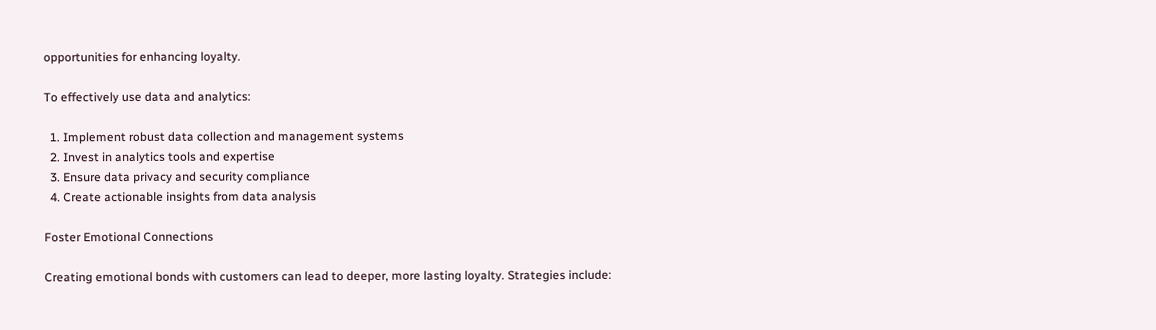opportunities for enhancing loyalty.

To effectively use data and analytics:

  1. Implement robust data collection and management systems
  2. Invest in analytics tools and expertise
  3. Ensure data privacy and security compliance
  4. Create actionable insights from data analysis

Foster Emotional Connections

Creating emotional bonds with customers can lead to deeper, more lasting loyalty. Strategies include: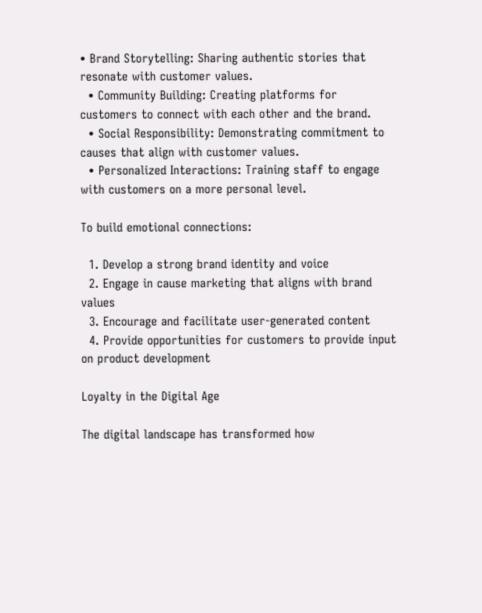• Brand Storytelling: Sharing authentic stories that resonate with customer values.
  • Community Building: Creating platforms for customers to connect with each other and the brand.
  • Social Responsibility: Demonstrating commitment to causes that align with customer values.
  • Personalized Interactions: Training staff to engage with customers on a more personal level.

To build emotional connections:

  1. Develop a strong brand identity and voice
  2. Engage in cause marketing that aligns with brand values
  3. Encourage and facilitate user-generated content
  4. Provide opportunities for customers to provide input on product development

Loyalty in the Digital Age

The digital landscape has transformed how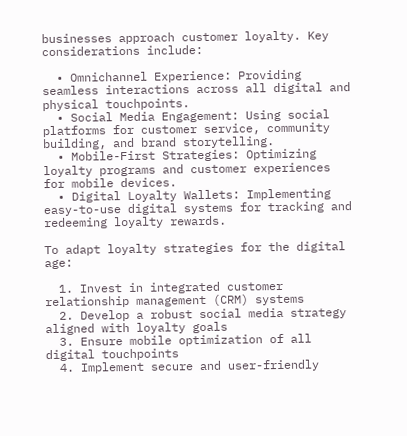businesses approach customer loyalty. Key considerations include:

  • Omnichannel Experience: Providing seamless interactions across all digital and physical touchpoints.
  • Social Media Engagement: Using social platforms for customer service, community building, and brand storytelling.
  • Mobile-First Strategies: Optimizing loyalty programs and customer experiences for mobile devices.
  • Digital Loyalty Wallets: Implementing easy-to-use digital systems for tracking and redeeming loyalty rewards.

To adapt loyalty strategies for the digital age:

  1. Invest in integrated customer relationship management (CRM) systems
  2. Develop a robust social media strategy aligned with loyalty goals
  3. Ensure mobile optimization of all digital touchpoints
  4. Implement secure and user-friendly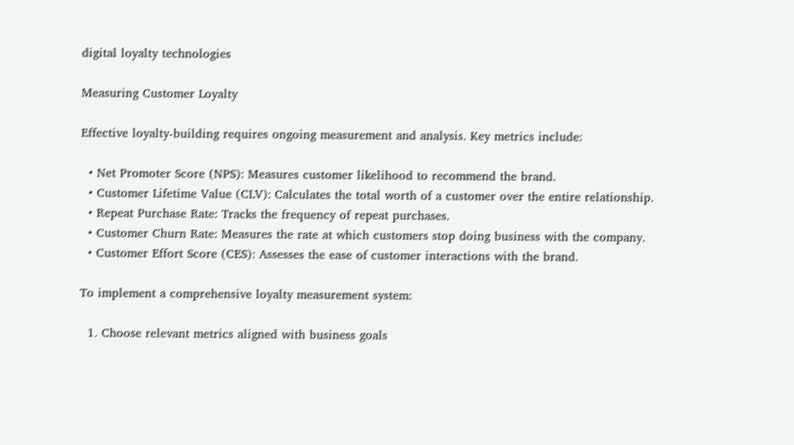digital loyalty technologies

Measuring Customer Loyalty

Effective loyalty-building requires ongoing measurement and analysis. Key metrics include:

  • Net Promoter Score (NPS): Measures customer likelihood to recommend the brand.
  • Customer Lifetime Value (CLV): Calculates the total worth of a customer over the entire relationship.
  • Repeat Purchase Rate: Tracks the frequency of repeat purchases.
  • Customer Churn Rate: Measures the rate at which customers stop doing business with the company.
  • Customer Effort Score (CES): Assesses the ease of customer interactions with the brand.

To implement a comprehensive loyalty measurement system:

  1. Choose relevant metrics aligned with business goals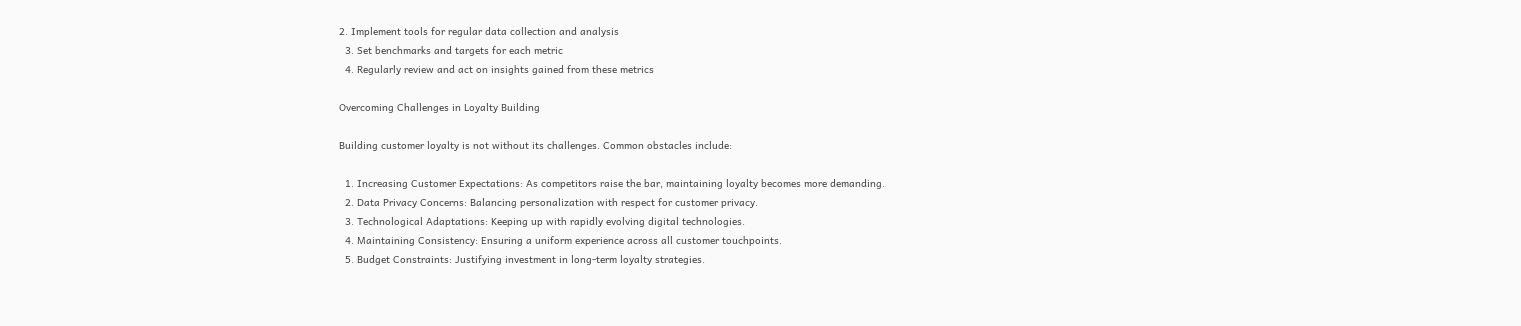2. Implement tools for regular data collection and analysis
  3. Set benchmarks and targets for each metric
  4. Regularly review and act on insights gained from these metrics

Overcoming Challenges in Loyalty Building

Building customer loyalty is not without its challenges. Common obstacles include:

  1. Increasing Customer Expectations: As competitors raise the bar, maintaining loyalty becomes more demanding.
  2. Data Privacy Concerns: Balancing personalization with respect for customer privacy.
  3. Technological Adaptations: Keeping up with rapidly evolving digital technologies.
  4. Maintaining Consistency: Ensuring a uniform experience across all customer touchpoints.
  5. Budget Constraints: Justifying investment in long-term loyalty strategies.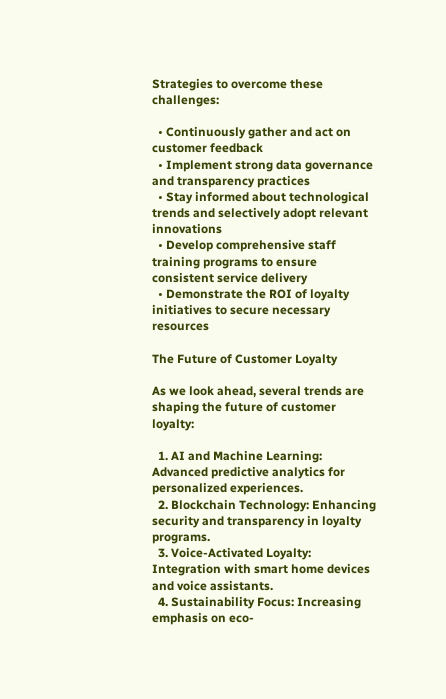Strategies to overcome these challenges:

  • Continuously gather and act on customer feedback
  • Implement strong data governance and transparency practices
  • Stay informed about technological trends and selectively adopt relevant innovations
  • Develop comprehensive staff training programs to ensure consistent service delivery
  • Demonstrate the ROI of loyalty initiatives to secure necessary resources

The Future of Customer Loyalty

As we look ahead, several trends are shaping the future of customer loyalty:

  1. AI and Machine Learning: Advanced predictive analytics for personalized experiences.
  2. Blockchain Technology: Enhancing security and transparency in loyalty programs.
  3. Voice-Activated Loyalty: Integration with smart home devices and voice assistants.
  4. Sustainability Focus: Increasing emphasis on eco-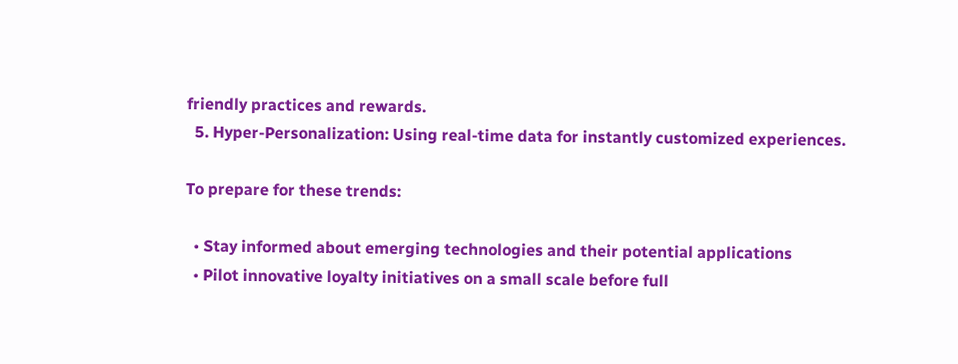friendly practices and rewards.
  5. Hyper-Personalization: Using real-time data for instantly customized experiences.

To prepare for these trends:

  • Stay informed about emerging technologies and their potential applications
  • Pilot innovative loyalty initiatives on a small scale before full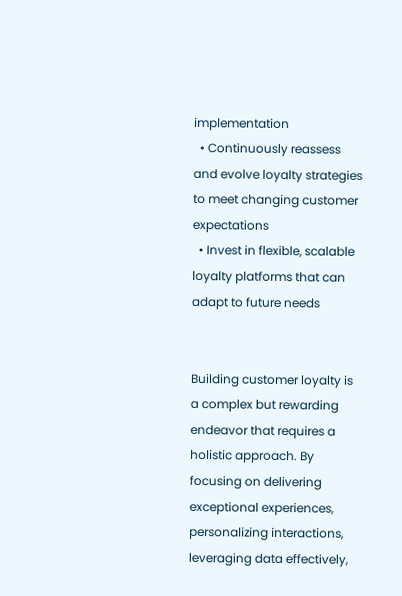implementation
  • Continuously reassess and evolve loyalty strategies to meet changing customer expectations
  • Invest in flexible, scalable loyalty platforms that can adapt to future needs


Building customer loyalty is a complex but rewarding endeavor that requires a holistic approach. By focusing on delivering exceptional experiences, personalizing interactions, leveraging data effectively,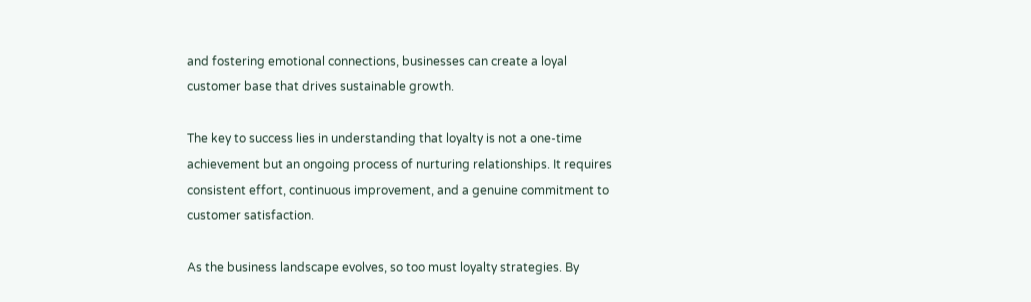and fostering emotional connections, businesses can create a loyal customer base that drives sustainable growth.

The key to success lies in understanding that loyalty is not a one-time achievement but an ongoing process of nurturing relationships. It requires consistent effort, continuous improvement, and a genuine commitment to customer satisfaction.

As the business landscape evolves, so too must loyalty strategies. By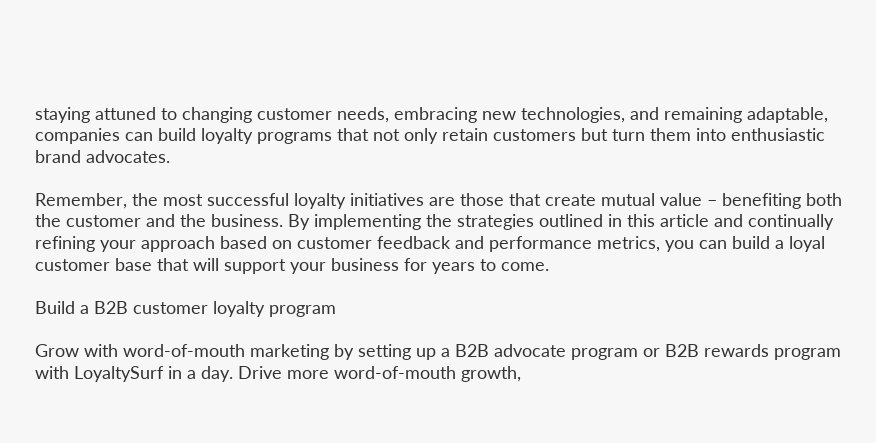staying attuned to changing customer needs, embracing new technologies, and remaining adaptable, companies can build loyalty programs that not only retain customers but turn them into enthusiastic brand advocates.

Remember, the most successful loyalty initiatives are those that create mutual value – benefiting both the customer and the business. By implementing the strategies outlined in this article and continually refining your approach based on customer feedback and performance metrics, you can build a loyal customer base that will support your business for years to come.

Build a B2B customer loyalty program

Grow with word-of-mouth marketing by setting up a B2B advocate program or B2B rewards program with LoyaltySurf in a day. Drive more word-of-mouth growth,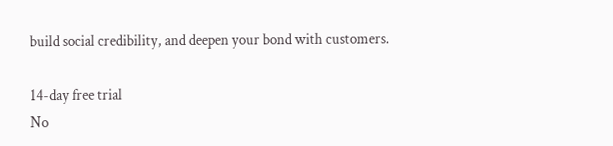build social credibility, and deepen your bond with customers.

14-day free trial
No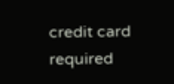credit card required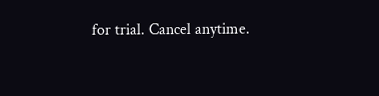for trial. Cancel anytime.